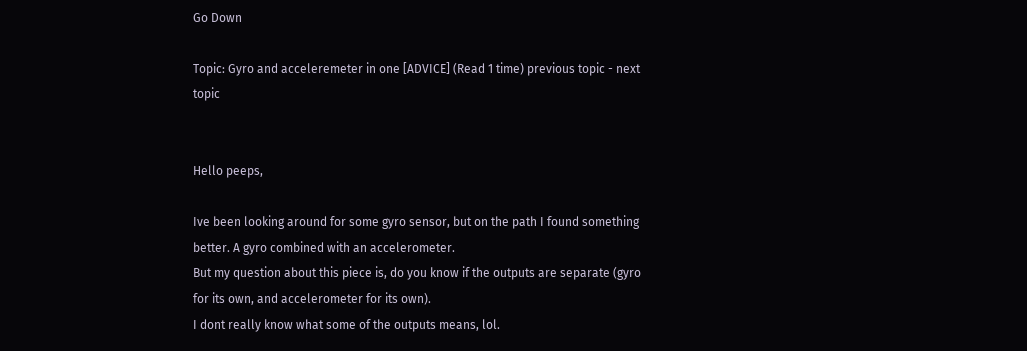Go Down

Topic: Gyro and acceleremeter in one [ADVICE] (Read 1 time) previous topic - next topic


Hello peeps,

Ive been looking around for some gyro sensor, but on the path I found something better. A gyro combined with an accelerometer.
But my question about this piece is, do you know if the outputs are separate (gyro for its own, and accelerometer for its own).
I dont really know what some of the outputs means, lol.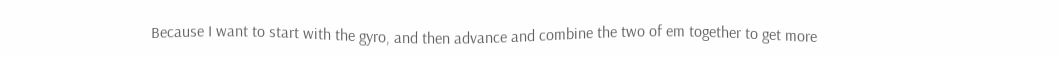Because I want to start with the gyro, and then advance and combine the two of em together to get more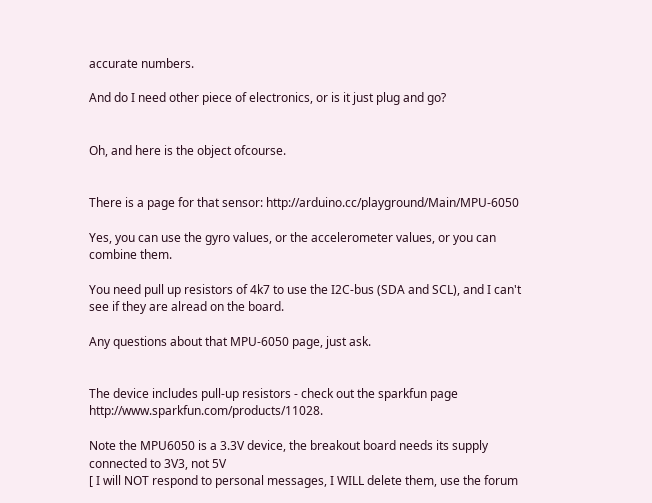accurate numbers.

And do I need other piece of electronics, or is it just plug and go?


Oh, and here is the object ofcourse.


There is a page for that sensor: http://arduino.cc/playground/Main/MPU-6050

Yes, you can use the gyro values, or the accelerometer values, or you can combine them.

You need pull up resistors of 4k7 to use the I2C-bus (SDA and SCL), and I can't see if they are alread on the board.

Any questions about that MPU-6050 page, just ask.


The device includes pull-up resistors - check out the sparkfun page http://www.sparkfun.com/products/11028.

Note the MPU6050 is a 3.3V device, the breakout board needs its supply connected to 3V3, not 5V
[ I will NOT respond to personal messages, I WILL delete them, use the forum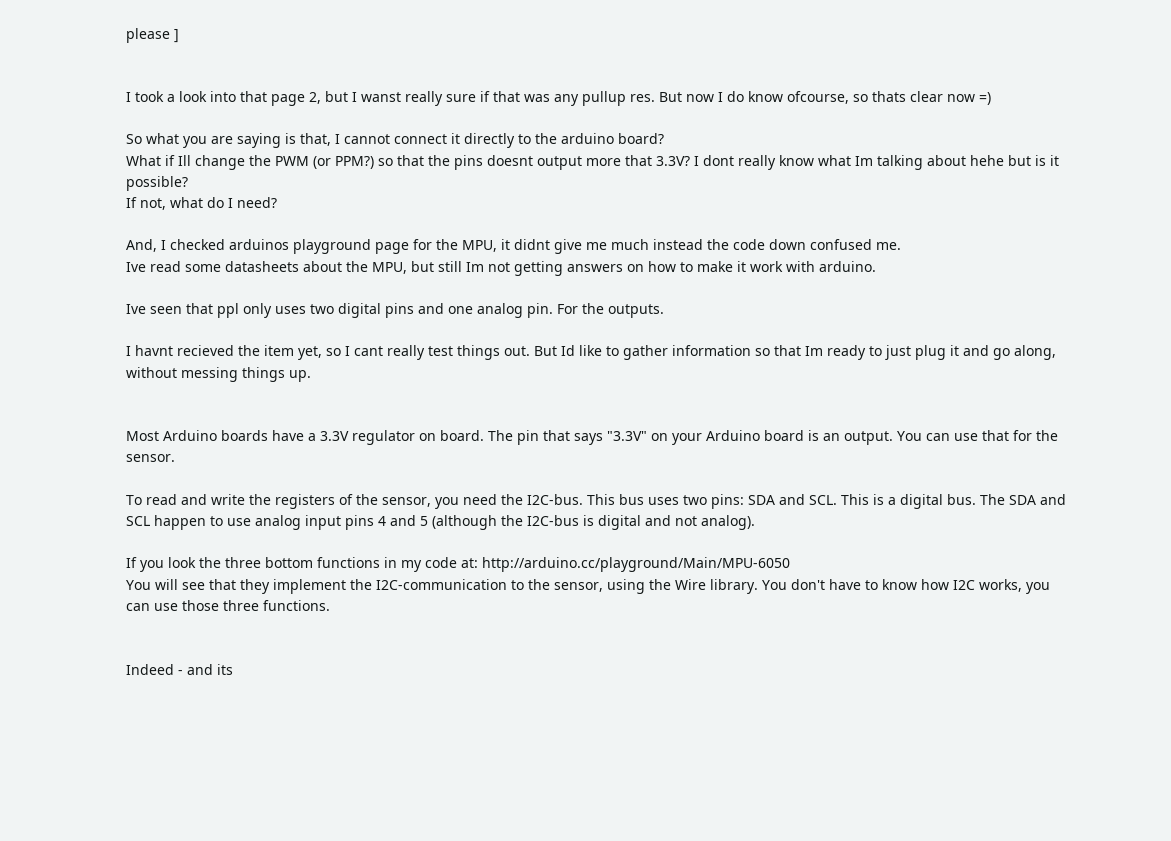please ]


I took a look into that page 2, but I wanst really sure if that was any pullup res. But now I do know ofcourse, so thats clear now =)

So what you are saying is that, I cannot connect it directly to the arduino board?
What if Ill change the PWM (or PPM?) so that the pins doesnt output more that 3.3V? I dont really know what Im talking about hehe but is it possible?
If not, what do I need?

And, I checked arduinos playground page for the MPU, it didnt give me much instead the code down confused me.
Ive read some datasheets about the MPU, but still Im not getting answers on how to make it work with arduino.

Ive seen that ppl only uses two digital pins and one analog pin. For the outputs.

I havnt recieved the item yet, so I cant really test things out. But Id like to gather information so that Im ready to just plug it and go along, without messing things up.


Most Arduino boards have a 3.3V regulator on board. The pin that says "3.3V" on your Arduino board is an output. You can use that for the sensor.

To read and write the registers of the sensor, you need the I2C-bus. This bus uses two pins: SDA and SCL. This is a digital bus. The SDA and SCL happen to use analog input pins 4 and 5 (although the I2C-bus is digital and not analog).

If you look the three bottom functions in my code at: http://arduino.cc/playground/Main/MPU-6050
You will see that they implement the I2C-communication to the sensor, using the Wire library. You don't have to know how I2C works, you can use those three functions.


Indeed - and its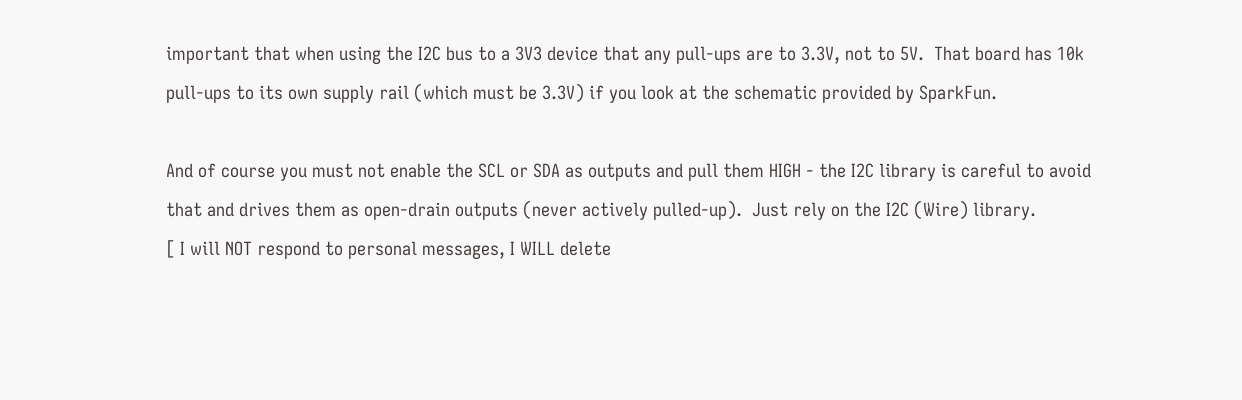important that when using the I2C bus to a 3V3 device that any pull-ups are to 3.3V, not to 5V.  That board has 10k pull-ups to its own supply rail (which must be 3.3V) if you look at the schematic provided by SparkFun.

And of course you must not enable the SCL or SDA as outputs and pull them HIGH - the I2C library is careful to avoid that and drives them as open-drain outputs (never actively pulled-up).  Just rely on the I2C (Wire) library.
[ I will NOT respond to personal messages, I WILL delete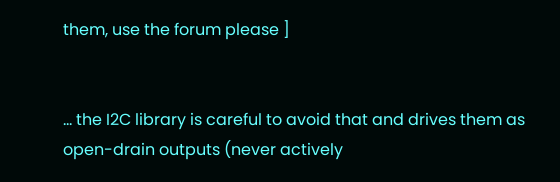them, use the forum please ]


... the I2C library is careful to avoid that and drives them as open-drain outputs (never actively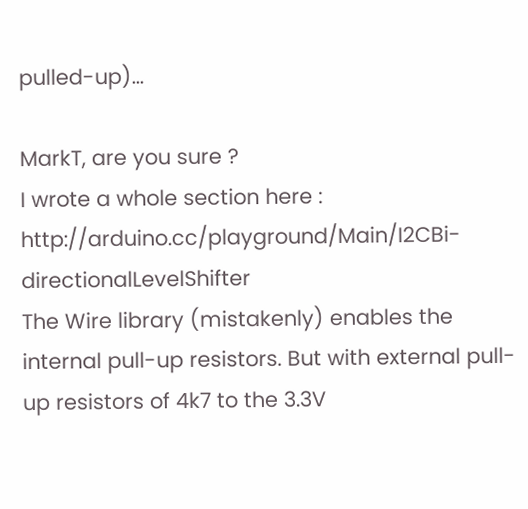pulled-up)...

MarkT, are you sure ?
I wrote a whole section here : http://arduino.cc/playground/Main/I2CBi-directionalLevelShifter
The Wire library (mistakenly) enables the internal pull-up resistors. But with external pull-up resistors of 4k7 to the 3.3V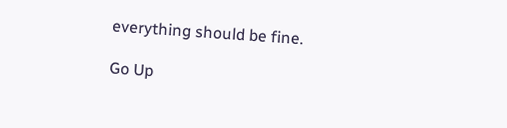everything should be fine.

Go Up